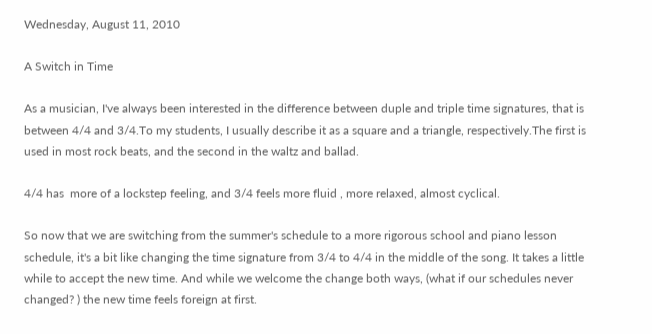Wednesday, August 11, 2010

A Switch in Time

As a musician, I've always been interested in the difference between duple and triple time signatures, that is between 4/4 and 3/4.To my students, I usually describe it as a square and a triangle, respectively.The first is used in most rock beats, and the second in the waltz and ballad.

4/4 has  more of a lockstep feeling, and 3/4 feels more fluid , more relaxed, almost cyclical.

So now that we are switching from the summer's schedule to a more rigorous school and piano lesson schedule, it's a bit like changing the time signature from 3/4 to 4/4 in the middle of the song. It takes a little while to accept the new time. And while we welcome the change both ways, (what if our schedules never changed? ) the new time feels foreign at first.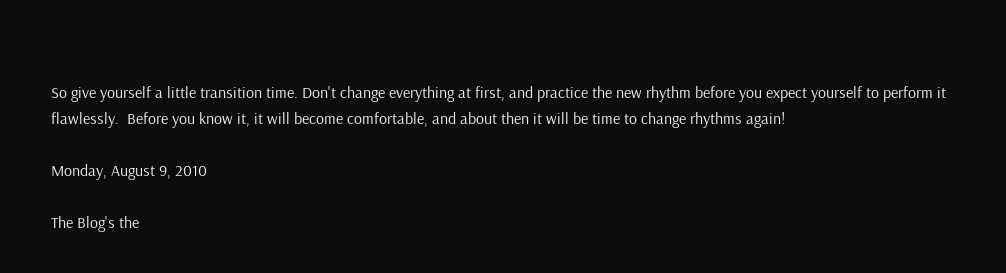So give yourself a little transition time. Don't change everything at first, and practice the new rhythm before you expect yourself to perform it flawlessly.  Before you know it, it will become comfortable, and about then it will be time to change rhythms again!

Monday, August 9, 2010

The Blog's the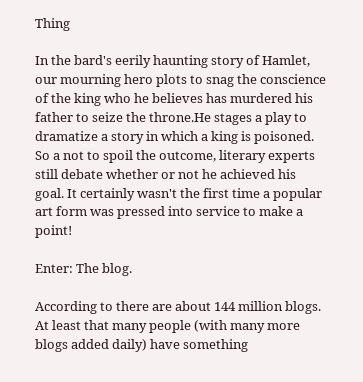Thing

In the bard's eerily haunting story of Hamlet, our mourning hero plots to snag the conscience of the king who he believes has murdered his father to seize the throne.He stages a play to dramatize a story in which a king is poisoned. So a not to spoil the outcome, literary experts still debate whether or not he achieved his goal. It certainly wasn't the first time a popular art form was pressed into service to make a point!

Enter: The blog.

According to there are about 144 million blogs. At least that many people (with many more blogs added daily) have something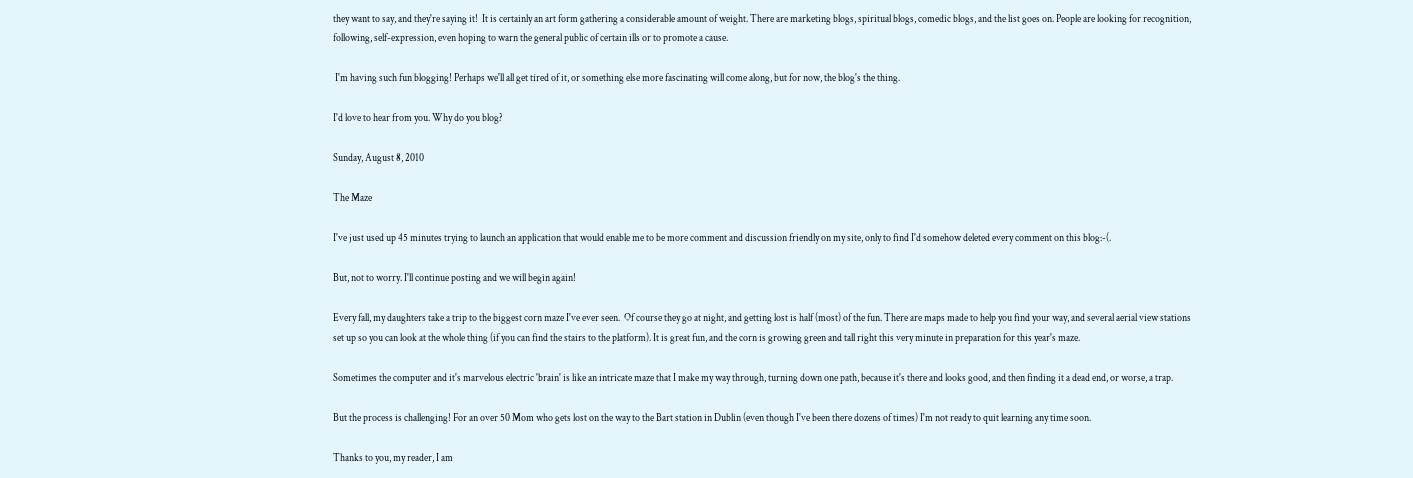they want to say, and they're saying it!  It is certainly an art form gathering a considerable amount of weight. There are marketing blogs, spiritual blogs, comedic blogs, and the list goes on. People are looking for recognition, following, self-expression, even hoping to warn the general public of certain ills or to promote a cause.

 I'm having such fun blogging! Perhaps we'll all get tired of it, or something else more fascinating will come along, but for now, the blog's the thing.

I'd love to hear from you. Why do you blog?

Sunday, August 8, 2010

The Maze

I've just used up 45 minutes trying to launch an application that would enable me to be more comment and discussion friendly on my site, only to find I'd somehow deleted every comment on this blog:-(.

But, not to worry. I'll continue posting and we will begin again!

Every fall, my daughters take a trip to the biggest corn maze I've ever seen.  Of course they go at night, and getting lost is half (most) of the fun. There are maps made to help you find your way, and several aerial view stations set up so you can look at the whole thing (if you can find the stairs to the platform). It is great fun, and the corn is growing green and tall right this very minute in preparation for this year's maze.

Sometimes the computer and it's marvelous electric 'brain' is like an intricate maze that I make my way through, turning down one path, because it's there and looks good, and then finding it a dead end, or worse, a trap.

But the process is challenging! For an over 50 Mom who gets lost on the way to the Bart station in Dublin (even though I've been there dozens of times) I'm not ready to quit learning any time soon.

Thanks to you, my reader, I am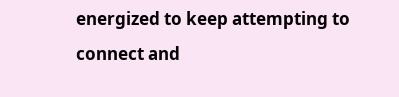energized to keep attempting to connect and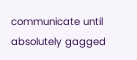communicate until absolutely gagged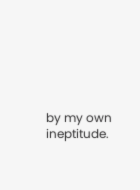by my own ineptitude.